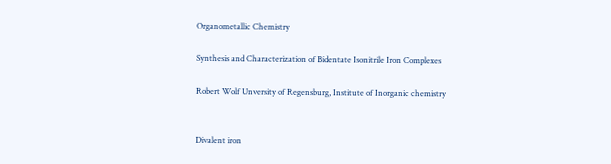Organometallic Chemistry

Synthesis and Characterization of Bidentate Isonitrile Iron Complexes

Robert Wolf Unversity of Regensburg, Institute of Inorganic chemistry


Divalent iron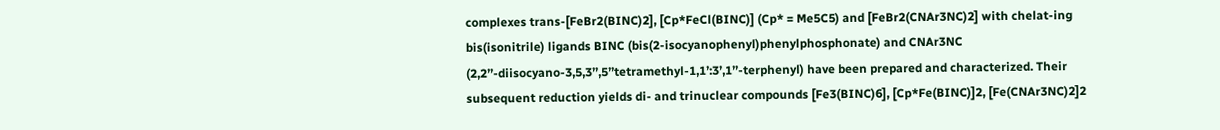complexes trans-[FeBr2(BINC)2], [Cp*FeCl(BINC)] (Cp* = Me5C5) and [FeBr2(CNAr3NC)2] with chelat-ing bis(isonitrile) ligands BINC (bis(2-isocyanophenyl)phenylphosphonate) and CNAr3NC (2,2’’-diisocyano-3,5,3’’,5’’tetramethyl-1,1’:3’,1’’-terphenyl) have been prepared and characterized. Their subsequent reduction yields di- and trinuclear compounds [Fe3(BINC)6], [Cp*Fe(BINC)]2, [Fe(CNAr3NC)2]2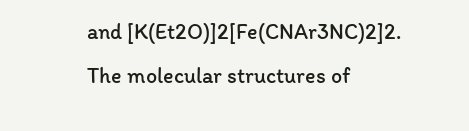and [K(Et2O)]2[Fe(CNAr3NC)2]2. The molecular structures of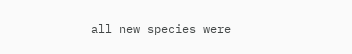all new species were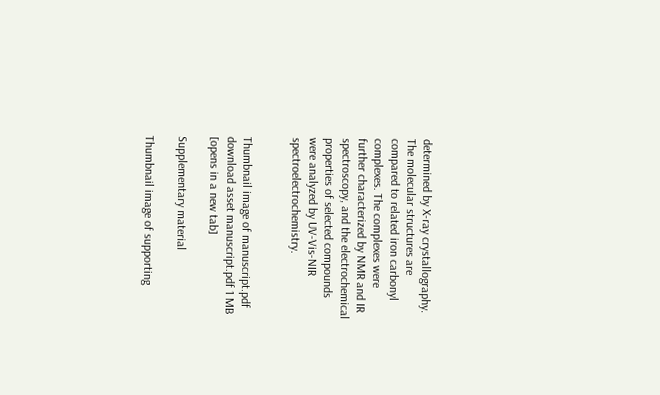determined by X-ray crystallography. The molecular structures are compared to related iron carbonyl complexes. The complexes were further characterized by NMR and IR spectroscopy, and the electrochemical properties of selected compounds were analyzed by UV-Vis-NIR spectroelectrochemistry.


Thumbnail image of manuscript.pdf
download asset manuscript.pdf 1 MB [opens in a new tab]

Supplementary material

Thumbnail image of supporting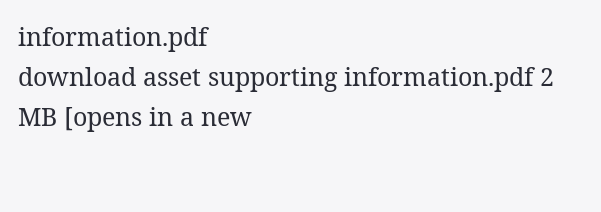information.pdf
download asset supporting information.pdf 2 MB [opens in a new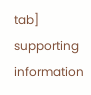tab]
supporting information